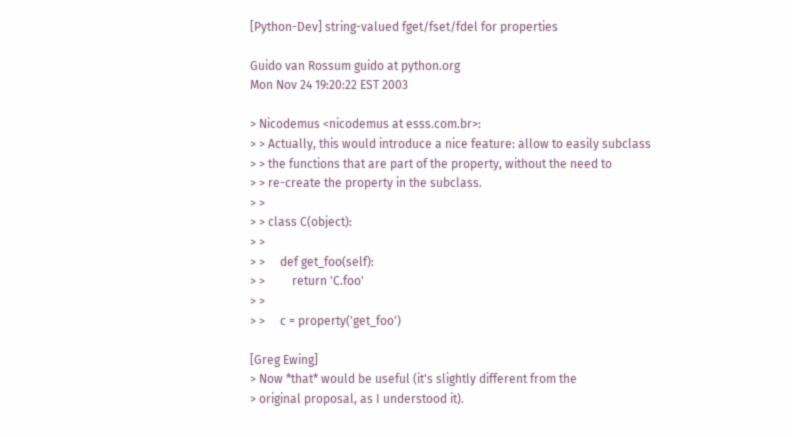[Python-Dev] string-valued fget/fset/fdel for properties

Guido van Rossum guido at python.org
Mon Nov 24 19:20:22 EST 2003

> Nicodemus <nicodemus at esss.com.br>:
> > Actually, this would introduce a nice feature: allow to easily subclass
> > the functions that are part of the property, without the need to
> > re-create the property in the subclass.
> >
> > class C(object):
> >
> >     def get_foo(self):
> >         return 'C.foo'
> >
> >     c = property('get_foo')

[Greg Ewing]
> Now *that* would be useful (it's slightly different from the
> original proposal, as I understood it).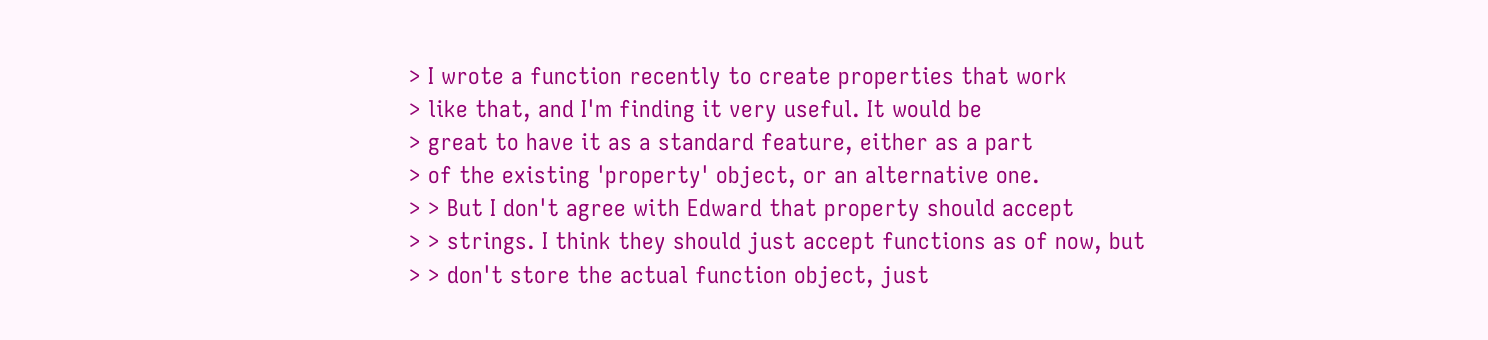> I wrote a function recently to create properties that work
> like that, and I'm finding it very useful. It would be
> great to have it as a standard feature, either as a part
> of the existing 'property' object, or an alternative one.
> > But I don't agree with Edward that property should accept
> > strings. I think they should just accept functions as of now, but
> > don't store the actual function object, just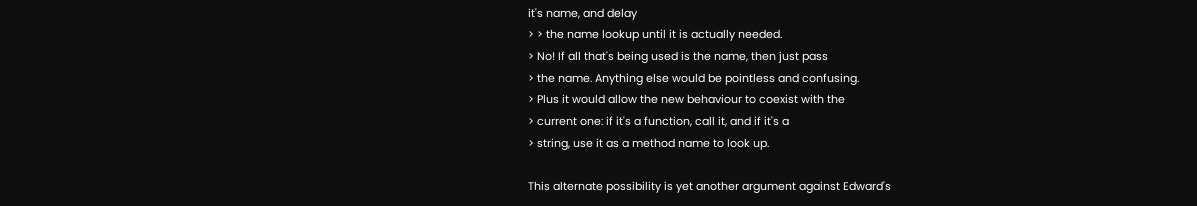it's name, and delay
> > the name lookup until it is actually needed.
> No! If all that's being used is the name, then just pass
> the name. Anything else would be pointless and confusing.
> Plus it would allow the new behaviour to coexist with the
> current one: if it's a function, call it, and if it's a
> string, use it as a method name to look up.

This alternate possibility is yet another argument against Edward's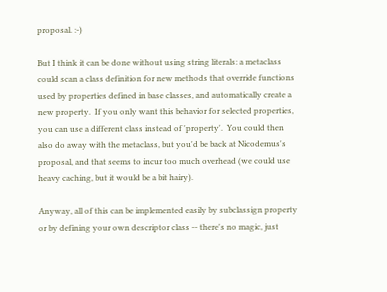proposal. :-)

But I think it can be done without using string literals: a metaclass
could scan a class definition for new methods that override functions
used by properties defined in base classes, and automatically create a
new property.  If you only want this behavior for selected properties,
you can use a different class instead of 'property'.  You could then
also do away with the metaclass, but you'd be back at Nicodemus's
proposal, and that seems to incur too much overhead (we could use
heavy caching, but it would be a bit hairy).

Anyway, all of this can be implemented easily by subclassign property
or by defining your own descriptor class -- there's no magic, just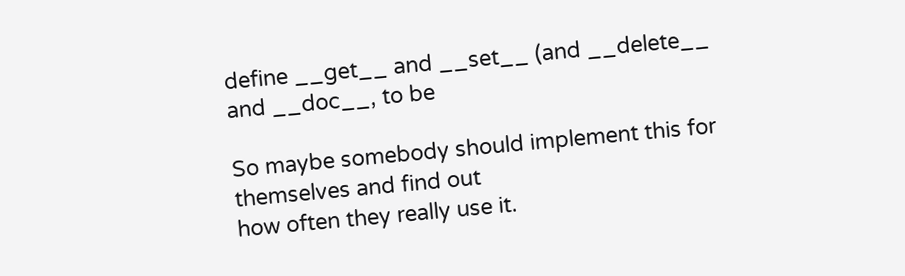define __get__ and __set__ (and __delete__ and __doc__, to be

So maybe somebody should implement this for themselves and find out
how often they really use it.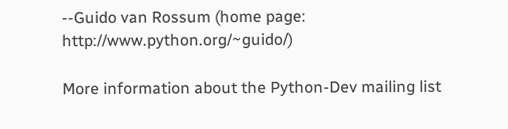--Guido van Rossum (home page: http://www.python.org/~guido/)

More information about the Python-Dev mailing list